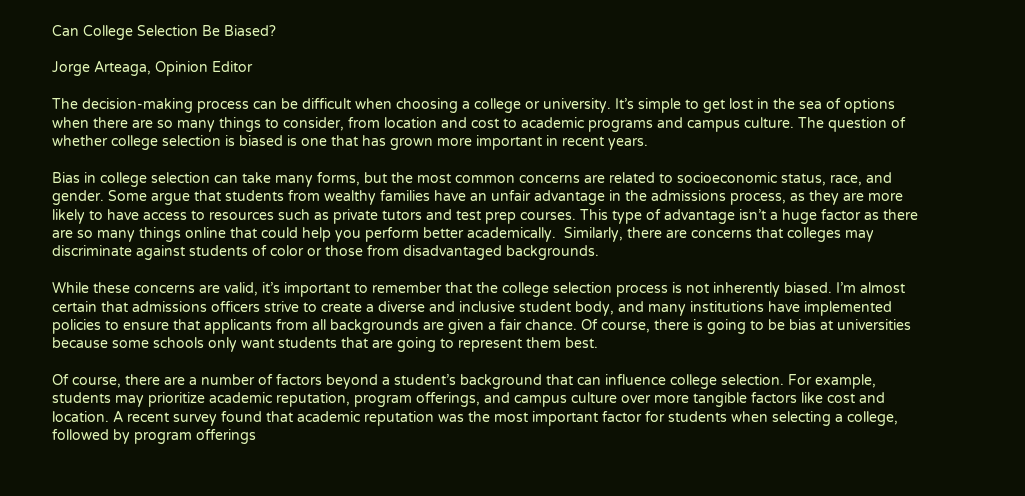Can College Selection Be Biased?

Jorge Arteaga, Opinion Editor

The decision-making process can be difficult when choosing a college or university. It’s simple to get lost in the sea of options when there are so many things to consider, from location and cost to academic programs and campus culture. The question of whether college selection is biased is one that has grown more important in recent years.

Bias in college selection can take many forms, but the most common concerns are related to socioeconomic status, race, and gender. Some argue that students from wealthy families have an unfair advantage in the admissions process, as they are more likely to have access to resources such as private tutors and test prep courses. This type of advantage isn’t a huge factor as there are so many things online that could help you perform better academically.  Similarly, there are concerns that colleges may discriminate against students of color or those from disadvantaged backgrounds.

While these concerns are valid, it’s important to remember that the college selection process is not inherently biased. I’m almost certain that admissions officers strive to create a diverse and inclusive student body, and many institutions have implemented policies to ensure that applicants from all backgrounds are given a fair chance. Of course, there is going to be bias at universities because some schools only want students that are going to represent them best.

Of course, there are a number of factors beyond a student’s background that can influence college selection. For example, students may prioritize academic reputation, program offerings, and campus culture over more tangible factors like cost and location. A recent survey found that academic reputation was the most important factor for students when selecting a college, followed by program offerings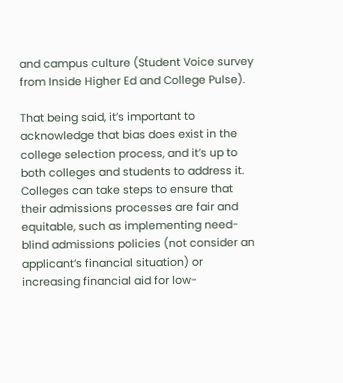and campus culture (Student Voice survey from Inside Higher Ed and College Pulse).

That being said, it’s important to acknowledge that bias does exist in the college selection process, and it’s up to both colleges and students to address it. Colleges can take steps to ensure that their admissions processes are fair and equitable, such as implementing need-blind admissions policies (not consider an applicant’s financial situation) or increasing financial aid for low-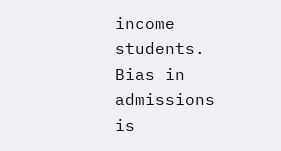income students. Bias in admissions is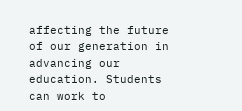affecting the future of our generation in advancing our education. Students can work to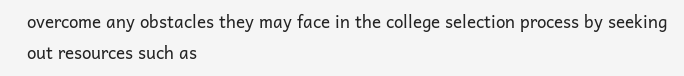overcome any obstacles they may face in the college selection process by seeking out resources such as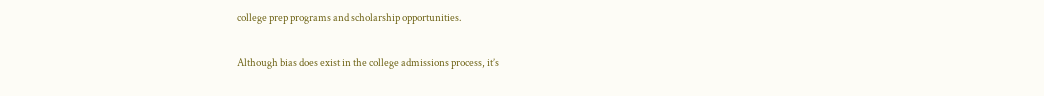college prep programs and scholarship opportunities.

Although bias does exist in the college admissions process, it’s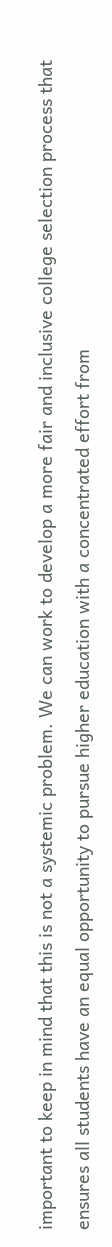important to keep in mind that this is not a systemic problem. We can work to develop a more fair and inclusive college selection process that ensures all students have an equal opportunity to pursue higher education with a concentrated effort from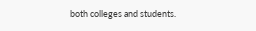both colleges and students.